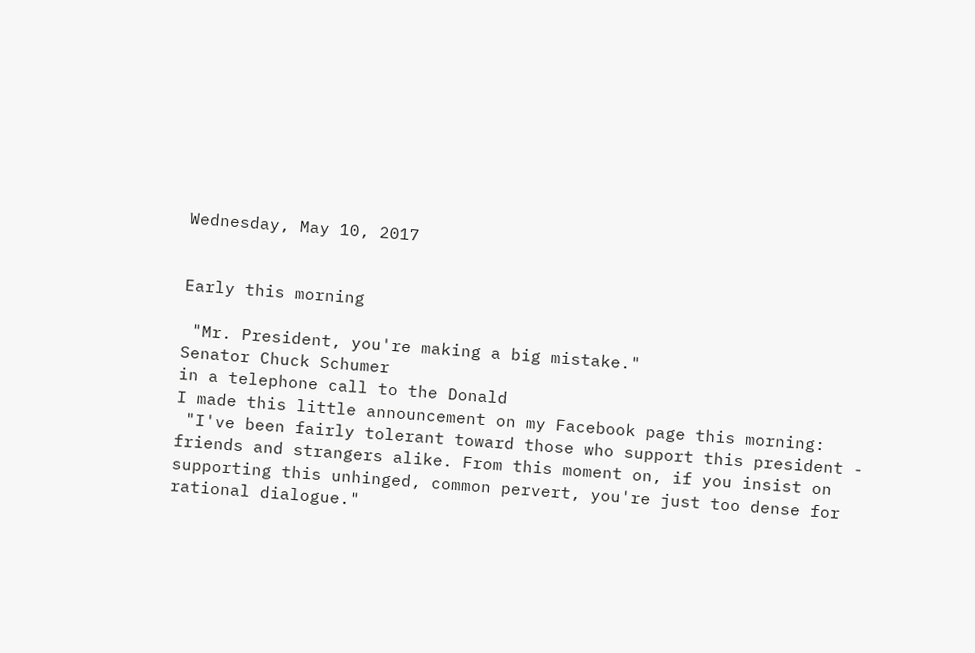Wednesday, May 10, 2017


Early this morning

 "Mr. President, you're making a big mistake."
Senator Chuck Schumer
in a telephone call to the Donald
I made this little announcement on my Facebook page this morning:
 "I've been fairly tolerant toward those who support this president - friends and strangers alike. From this moment on, if you insist on supporting this unhinged, common pervert, you're just too dense for rational dialogue."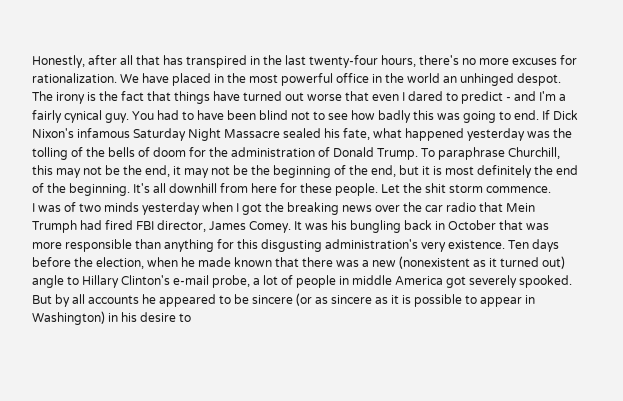Honestly, after all that has transpired in the last twenty-four hours, there's no more excuses for rationalization. We have placed in the most powerful office in the world an unhinged despot. The irony is the fact that things have turned out worse that even I dared to predict - and I'm a fairly cynical guy. You had to have been blind not to see how badly this was going to end. If Dick Nixon's infamous Saturday Night Massacre sealed his fate, what happened yesterday was the tolling of the bells of doom for the administration of Donald Trump. To paraphrase Churchill, this may not be the end, it may not be the beginning of the end, but it is most definitely the end of the beginning. It's all downhill from here for these people. Let the shit storm commence.
I was of two minds yesterday when I got the breaking news over the car radio that Mein Trumph had fired FBI director, James Comey. It was his bungling back in October that was more responsible than anything for this disgusting administration's very existence. Ten days before the election, when he made known that there was a new (nonexistent as it turned out) angle to Hillary Clinton's e-mail probe, a lot of people in middle America got severely spooked. But by all accounts he appeared to be sincere (or as sincere as it is possible to appear in Washington) in his desire to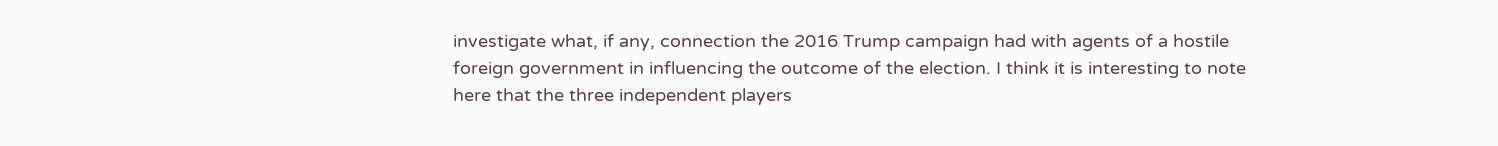investigate what, if any, connection the 2016 Trump campaign had with agents of a hostile foreign government in influencing the outcome of the election. I think it is interesting to note here that the three independent players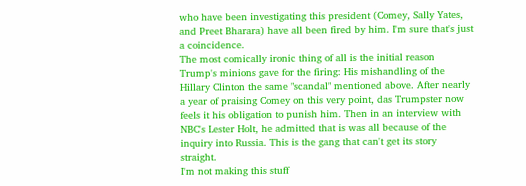who have been investigating this president (Comey, Sally Yates, and Preet Bharara) have all been fired by him. I'm sure that's just a coincidence.
The most comically ironic thing of all is the initial reason Trump's minions gave for the firing: His mishandling of the Hillary Clinton the same "scandal" mentioned above. After nearly a year of praising Comey on this very point, das Trumpster now feels it his obligation to punish him. Then in an interview with NBC's Lester Holt, he admitted that is was all because of the inquiry into Russia. This is the gang that can't get its story straight.
I'm not making this stuff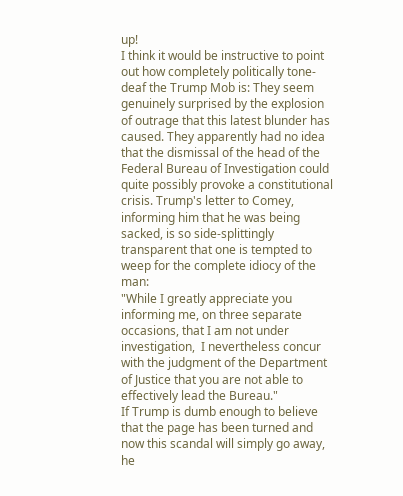up!
I think it would be instructive to point out how completely politically tone-deaf the Trump Mob is: They seem genuinely surprised by the explosion of outrage that this latest blunder has caused. They apparently had no idea that the dismissal of the head of the Federal Bureau of Investigation could quite possibly provoke a constitutional crisis. Trump's letter to Comey, informing him that he was being sacked, is so side-splittingly transparent that one is tempted to weep for the complete idiocy of the man:
"While I greatly appreciate you informing me, on three separate occasions, that I am not under investigation,  I nevertheless concur with the judgment of the Department of Justice that you are not able to effectively lead the Bureau."
If Trump is dumb enough to believe that the page has been turned and now this scandal will simply go away, he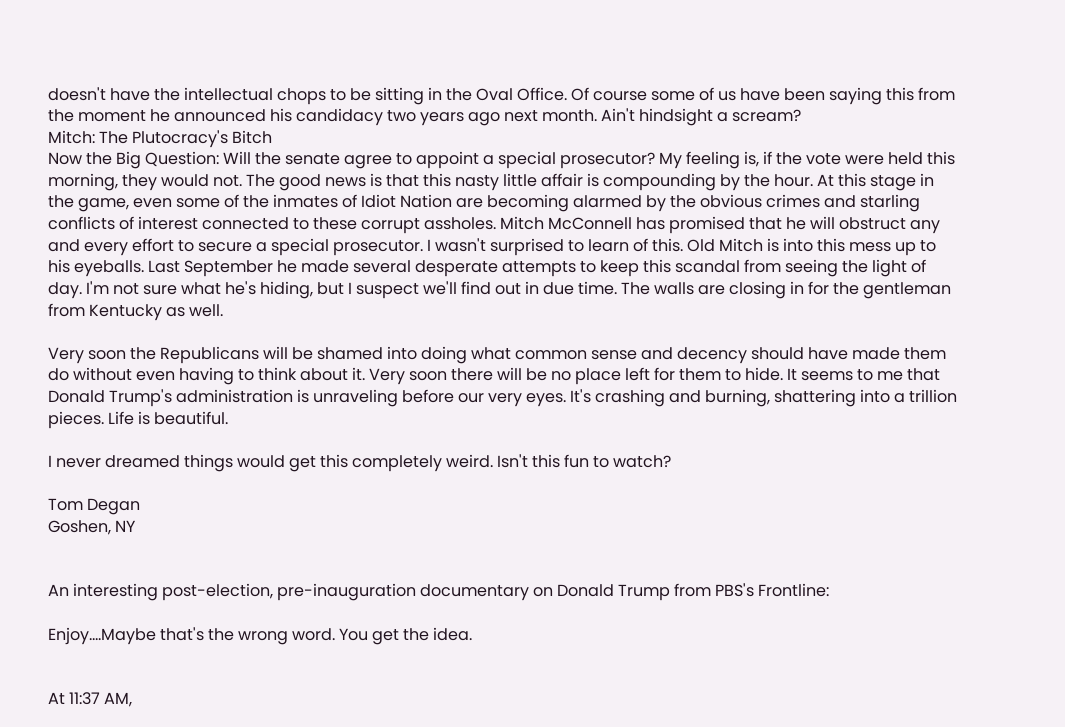doesn't have the intellectual chops to be sitting in the Oval Office. Of course some of us have been saying this from the moment he announced his candidacy two years ago next month. Ain't hindsight a scream?
Mitch: The Plutocracy's Bitch
Now the Big Question: Will the senate agree to appoint a special prosecutor? My feeling is, if the vote were held this morning, they would not. The good news is that this nasty little affair is compounding by the hour. At this stage in the game, even some of the inmates of Idiot Nation are becoming alarmed by the obvious crimes and starling conflicts of interest connected to these corrupt assholes. Mitch McConnell has promised that he will obstruct any and every effort to secure a special prosecutor. I wasn't surprised to learn of this. Old Mitch is into this mess up to his eyeballs. Last September he made several desperate attempts to keep this scandal from seeing the light of day. I'm not sure what he's hiding, but I suspect we'll find out in due time. The walls are closing in for the gentleman from Kentucky as well.

Very soon the Republicans will be shamed into doing what common sense and decency should have made them do without even having to think about it. Very soon there will be no place left for them to hide. It seems to me that Donald Trump's administration is unraveling before our very eyes. It's crashing and burning, shattering into a trillion pieces. Life is beautiful.

I never dreamed things would get this completely weird. Isn't this fun to watch?

Tom Degan
Goshen, NY


An interesting post-election, pre-inauguration documentary on Donald Trump from PBS's Frontline:

Enjoy....Maybe that's the wrong word. You get the idea.


At 11:37 AM,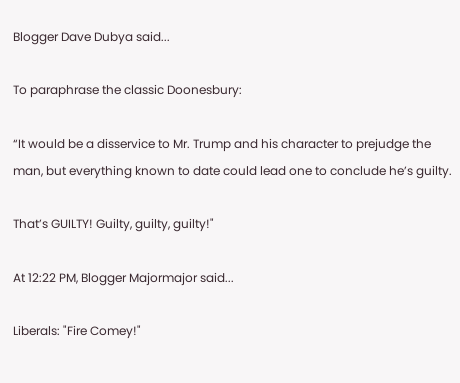Blogger Dave Dubya said...

To paraphrase the classic Doonesbury:

“It would be a disservice to Mr. Trump and his character to prejudge the man, but everything known to date could lead one to conclude he’s guilty.

That’s GUILTY! Guilty, guilty, guilty!"

At 12:22 PM, Blogger Majormajor said...

Liberals: "Fire Comey!"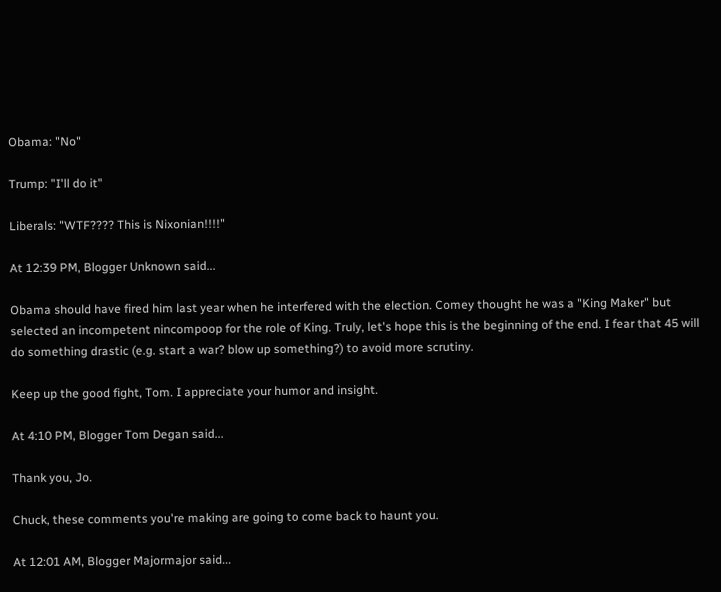Obama: "No"

Trump: "I'll do it"

Liberals: "WTF???? This is Nixonian!!!!"

At 12:39 PM, Blogger Unknown said...

Obama should have fired him last year when he interfered with the election. Comey thought he was a "King Maker" but selected an incompetent nincompoop for the role of King. Truly, let's hope this is the beginning of the end. I fear that 45 will do something drastic (e.g. start a war? blow up something?) to avoid more scrutiny.

Keep up the good fight, Tom. I appreciate your humor and insight.

At 4:10 PM, Blogger Tom Degan said...

Thank you, Jo.

Chuck, these comments you're making are going to come back to haunt you.

At 12:01 AM, Blogger Majormajor said...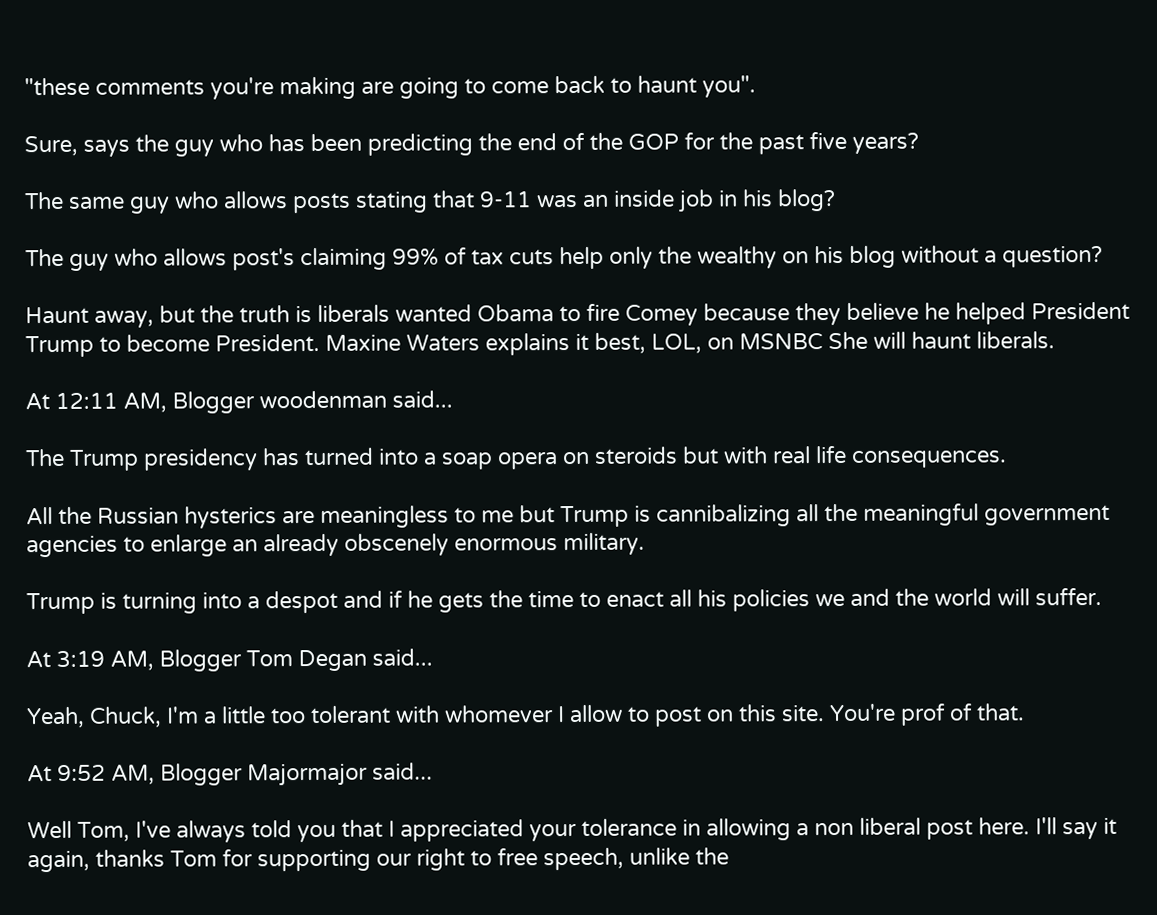"these comments you're making are going to come back to haunt you".

Sure, says the guy who has been predicting the end of the GOP for the past five years?

The same guy who allows posts stating that 9-11 was an inside job in his blog?

The guy who allows post's claiming 99% of tax cuts help only the wealthy on his blog without a question?

Haunt away, but the truth is liberals wanted Obama to fire Comey because they believe he helped President Trump to become President. Maxine Waters explains it best, LOL, on MSNBC She will haunt liberals.

At 12:11 AM, Blogger woodenman said...

The Trump presidency has turned into a soap opera on steroids but with real life consequences.

All the Russian hysterics are meaningless to me but Trump is cannibalizing all the meaningful government agencies to enlarge an already obscenely enormous military.

Trump is turning into a despot and if he gets the time to enact all his policies we and the world will suffer.

At 3:19 AM, Blogger Tom Degan said...

Yeah, Chuck, I'm a little too tolerant with whomever I allow to post on this site. You're prof of that.

At 9:52 AM, Blogger Majormajor said...

Well Tom, I've always told you that I appreciated your tolerance in allowing a non liberal post here. I'll say it again, thanks Tom for supporting our right to free speech, unlike the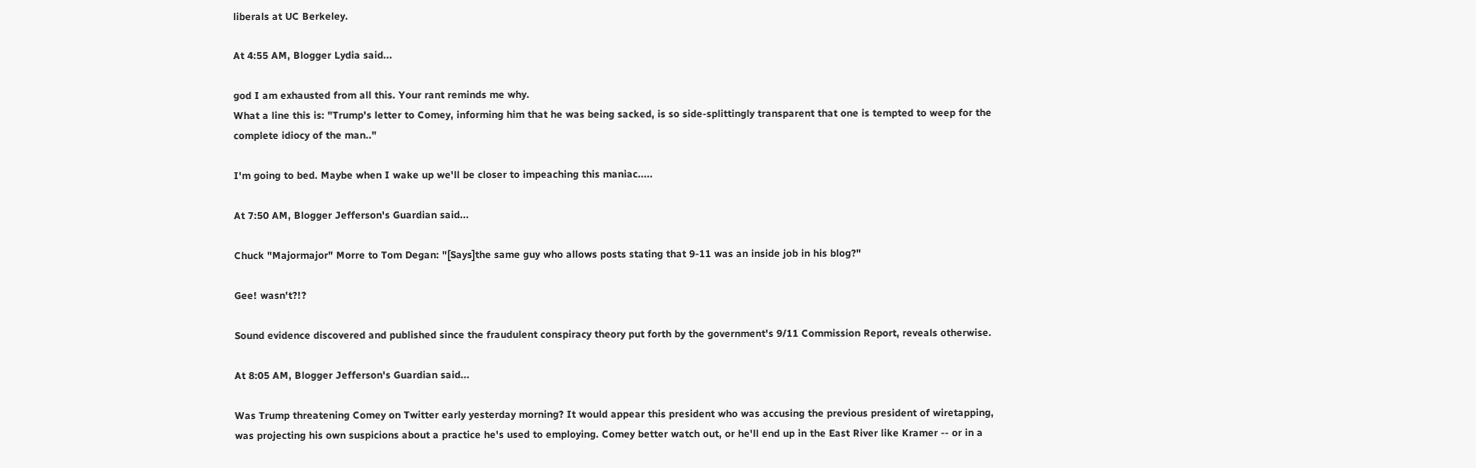liberals at UC Berkeley.

At 4:55 AM, Blogger Lydia said...

god I am exhausted from all this. Your rant reminds me why.
What a line this is: "Trump's letter to Comey, informing him that he was being sacked, is so side-splittingly transparent that one is tempted to weep for the complete idiocy of the man.."

I'm going to bed. Maybe when I wake up we'll be closer to impeaching this maniac.....

At 7:50 AM, Blogger Jefferson's Guardian said...

Chuck "Majormajor" Morre to Tom Degan: "[Says]the same guy who allows posts stating that 9-11 was an inside job in his blog?"

Gee! wasn't?!?

Sound evidence discovered and published since the fraudulent conspiracy theory put forth by the government's 9/11 Commission Report, reveals otherwise.

At 8:05 AM, Blogger Jefferson's Guardian said...

Was Trump threatening Comey on Twitter early yesterday morning? It would appear this president who was accusing the previous president of wiretapping, was projecting his own suspicions about a practice he's used to employing. Comey better watch out, or he'll end up in the East River like Kramer -- or in a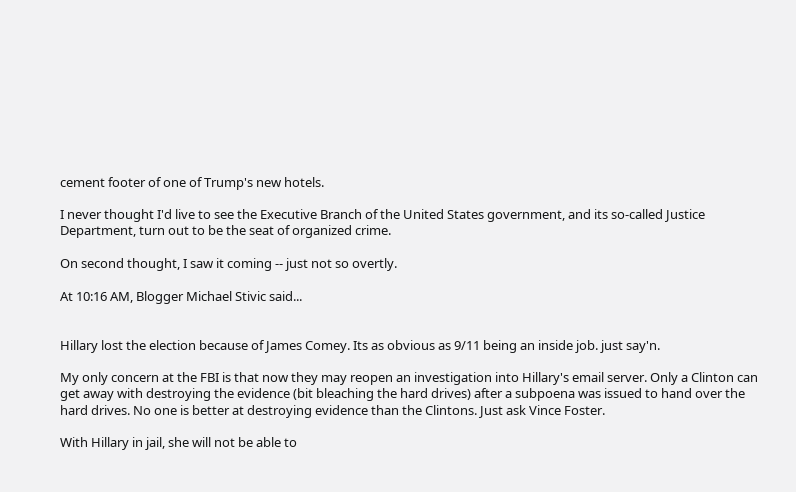cement footer of one of Trump's new hotels.

I never thought I'd live to see the Executive Branch of the United States government, and its so-called Justice Department, turn out to be the seat of organized crime.

On second thought, I saw it coming -- just not so overtly.

At 10:16 AM, Blogger Michael Stivic said...


Hillary lost the election because of James Comey. Its as obvious as 9/11 being an inside job. just say'n.

My only concern at the FBI is that now they may reopen an investigation into Hillary's email server. Only a Clinton can get away with destroying the evidence (bit bleaching the hard drives) after a subpoena was issued to hand over the hard drives. No one is better at destroying evidence than the Clintons. Just ask Vince Foster.

With Hillary in jail, she will not be able to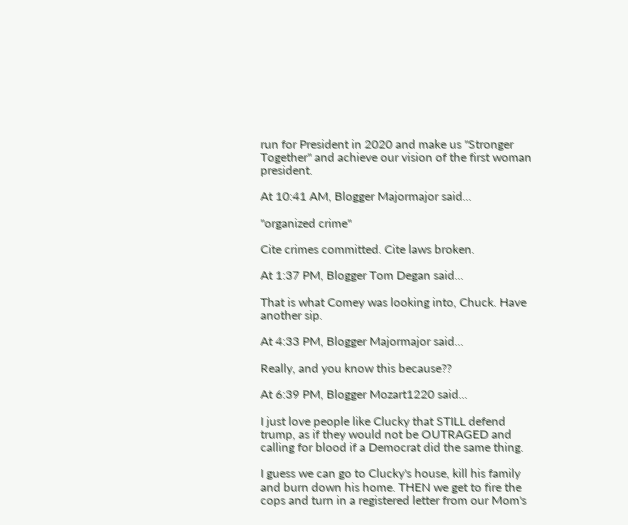run for President in 2020 and make us "Stronger Together" and achieve our vision of the first woman president.

At 10:41 AM, Blogger Majormajor said...

"organized crime"

Cite crimes committed. Cite laws broken.

At 1:37 PM, Blogger Tom Degan said...

That is what Comey was looking into, Chuck. Have another sip.

At 4:33 PM, Blogger Majormajor said...

Really, and you know this because??

At 6:39 PM, Blogger Mozart1220 said...

I just love people like Clucky that STILL defend trump, as if they would not be OUTRAGED and calling for blood if a Democrat did the same thing.

I guess we can go to Clucky's house, kill his family and burn down his home. THEN we get to fire the cops and turn in a registered letter from our Mom's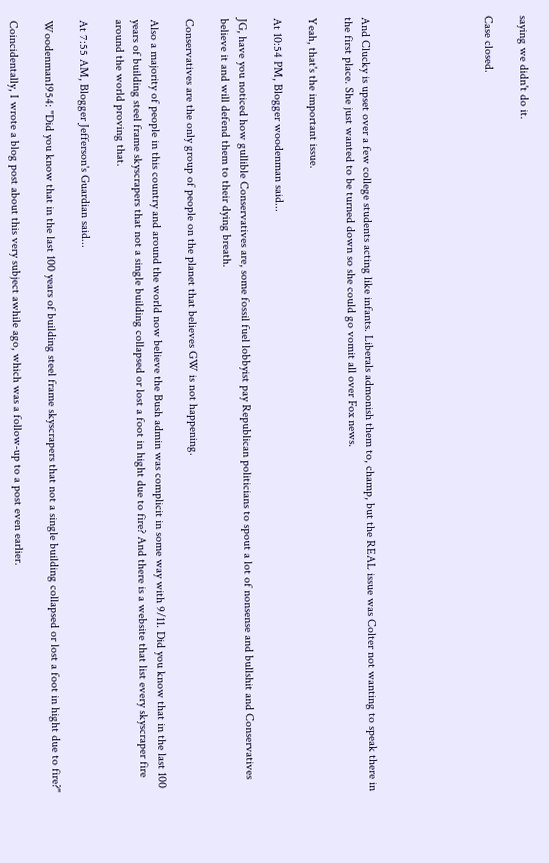saying we didn't do it.

Case closed.






And Clucky is upset over a few college students acting like infants. Liberals admonish them to, champ, but the REAL issue was Colter not wanting to speak there in the first place. She just wanted to be turned down so she could go vomit all over Fox news.

Yeah, that's the important issue.

At 10:54 PM, Blogger woodenman said...

JG, have you noticed how gullible Conservatives are, some fossil fuel lobbyist pay Republican politicians to spout a lot of nonsense and bullshit and Conservatives believe it and will defend them to their dying breath.

Conservatives are the only group of people on the planet that believes GW is not happening.

Also a majority of people in this country and around the world now believe the Bush admin was complicit in some way with 9/11. Did you know that in the last 100 years of building steel frame skyscrapers that not a single building collapsed or lost a foot in hight due to fire? And there is a website that list every skyscraper fire around the world proving that.

At 7:55 AM, Blogger Jefferson's Guardian said...

Woodenman1954: "Did you know that in the last 100 years of building steel frame skyscrapers that not a single building collapsed or lost a foot in hight due to fire?"

Coincidentally, I wrote a blog post about this very subject awhile ago, which was a follow-up to a post even earlier.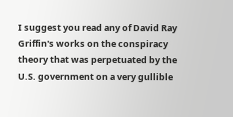I suggest you read any of David Ray Griffin's works on the conspiracy theory that was perpetuated by the U.S. government on a very gullible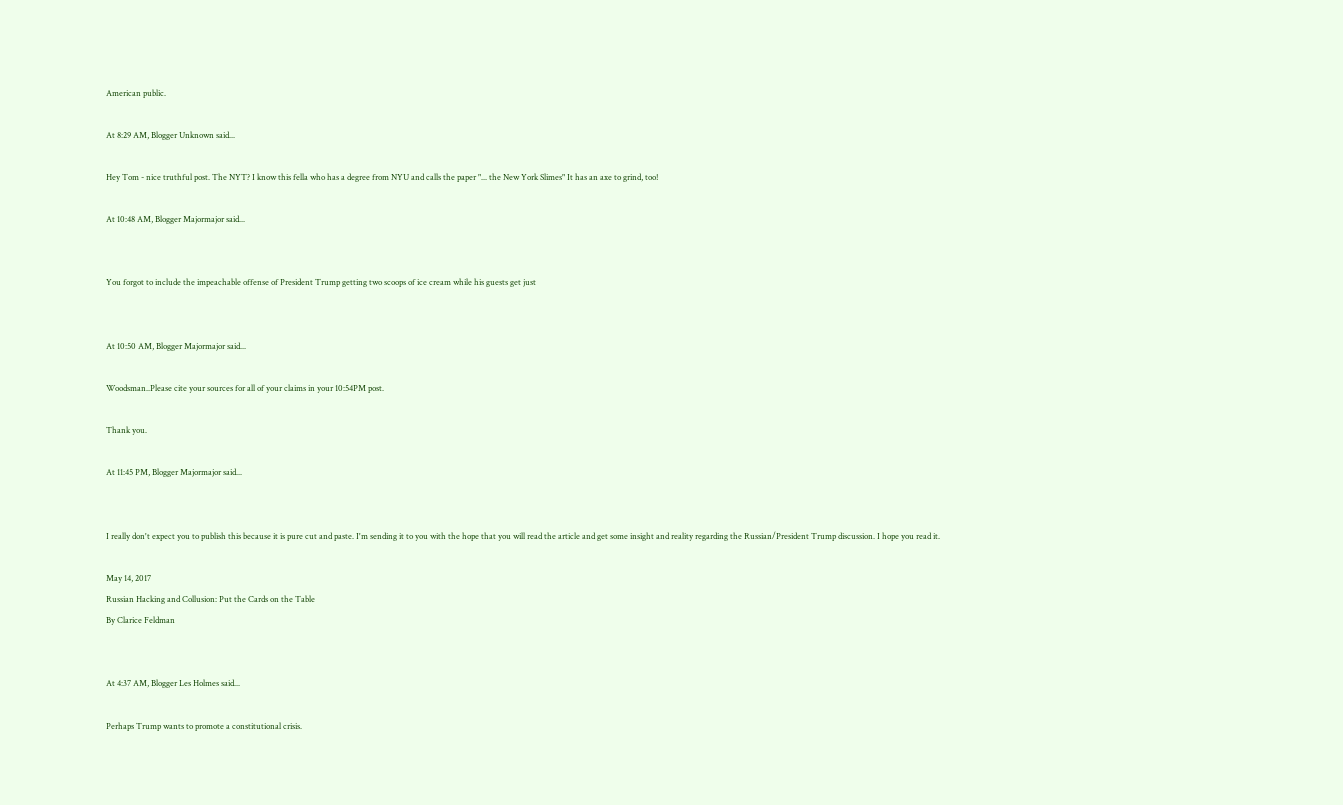American public.

At 8:29 AM, Blogger Unknown said...

Hey Tom - nice truthful post. The NYT? I know this fella who has a degree from NYU and calls the paper "... the New York Slimes" It has an axe to grind, too!

At 10:48 AM, Blogger Majormajor said...


You forgot to include the impeachable offense of President Trump getting two scoops of ice cream while his guests get just


At 10:50 AM, Blogger Majormajor said...

Woodsman..Please cite your sources for all of your claims in your 10:54PM post.

Thank you.

At 11:45 PM, Blogger Majormajor said...


I really don't expect you to publish this because it is pure cut and paste. I'm sending it to you with the hope that you will read the article and get some insight and reality regarding the Russian/President Trump discussion. I hope you read it.

May 14, 2017
Russian Hacking and Collusion: Put the Cards on the Table
By Clarice Feldman


At 4:37 AM, Blogger Les Holmes said...

Perhaps Trump wants to promote a constitutional crisis.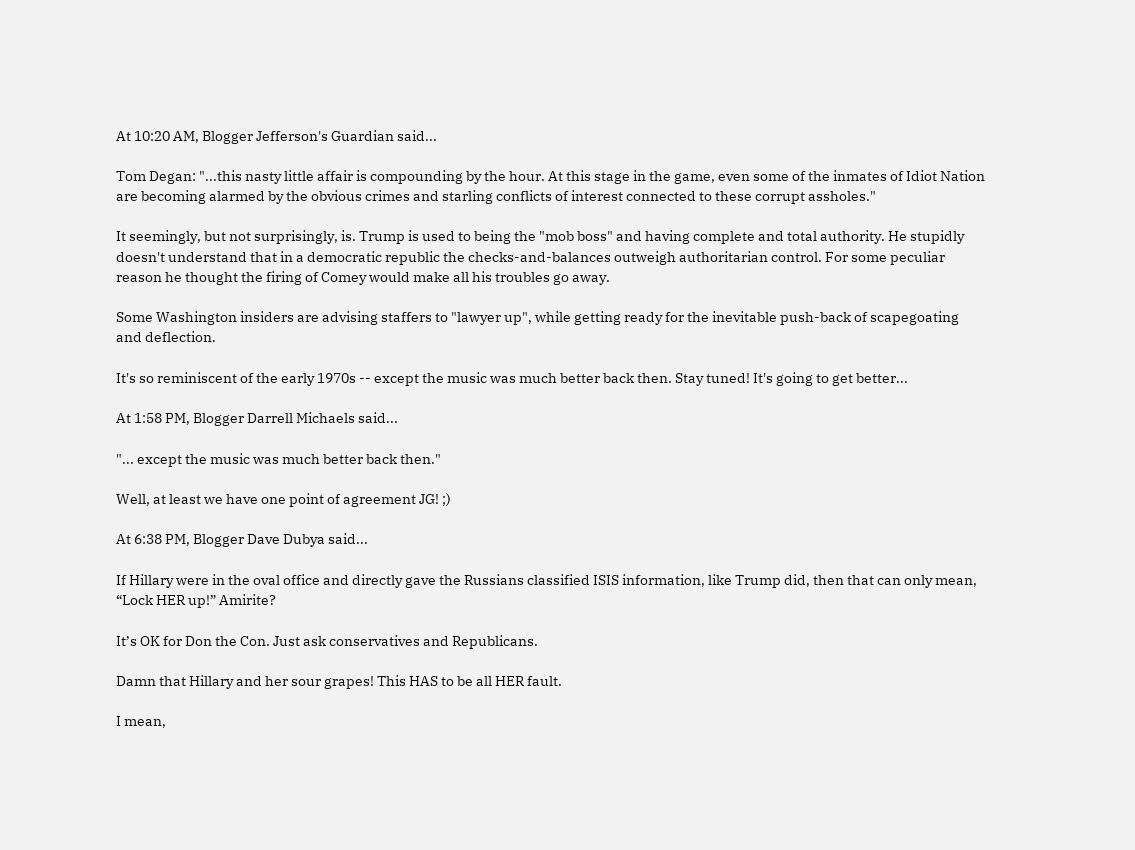At 10:20 AM, Blogger Jefferson's Guardian said...

Tom Degan: "...this nasty little affair is compounding by the hour. At this stage in the game, even some of the inmates of Idiot Nation are becoming alarmed by the obvious crimes and starling conflicts of interest connected to these corrupt assholes."

It seemingly, but not surprisingly, is. Trump is used to being the "mob boss" and having complete and total authority. He stupidly doesn't understand that in a democratic republic the checks-and-balances outweigh authoritarian control. For some peculiar reason he thought the firing of Comey would make all his troubles go away.

Some Washington insiders are advising staffers to "lawyer up", while getting ready for the inevitable push-back of scapegoating and deflection.

It's so reminiscent of the early 1970s -- except the music was much better back then. Stay tuned! It's going to get better...

At 1:58 PM, Blogger Darrell Michaels said...

"... except the music was much better back then."

Well, at least we have one point of agreement JG! ;)

At 6:38 PM, Blogger Dave Dubya said...

If Hillary were in the oval office and directly gave the Russians classified ISIS information, like Trump did, then that can only mean, “Lock HER up!” Amirite?

It’s OK for Don the Con. Just ask conservatives and Republicans.

Damn that Hillary and her sour grapes! This HAS to be all HER fault.

I mean,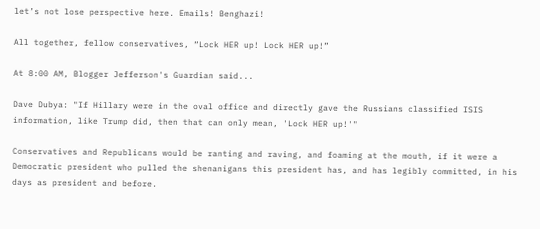let’s not lose perspective here. Emails! Benghazi!

All together, fellow conservatives, “Lock HER up! Lock HER up!”

At 8:00 AM, Blogger Jefferson's Guardian said...

Dave Dubya: "If Hillary were in the oval office and directly gave the Russians classified ISIS information, like Trump did, then that can only mean, 'Lock HER up!'"

Conservatives and Republicans would be ranting and raving, and foaming at the mouth, if it were a Democratic president who pulled the shenanigans this president has, and has legibly committed, in his days as president and before.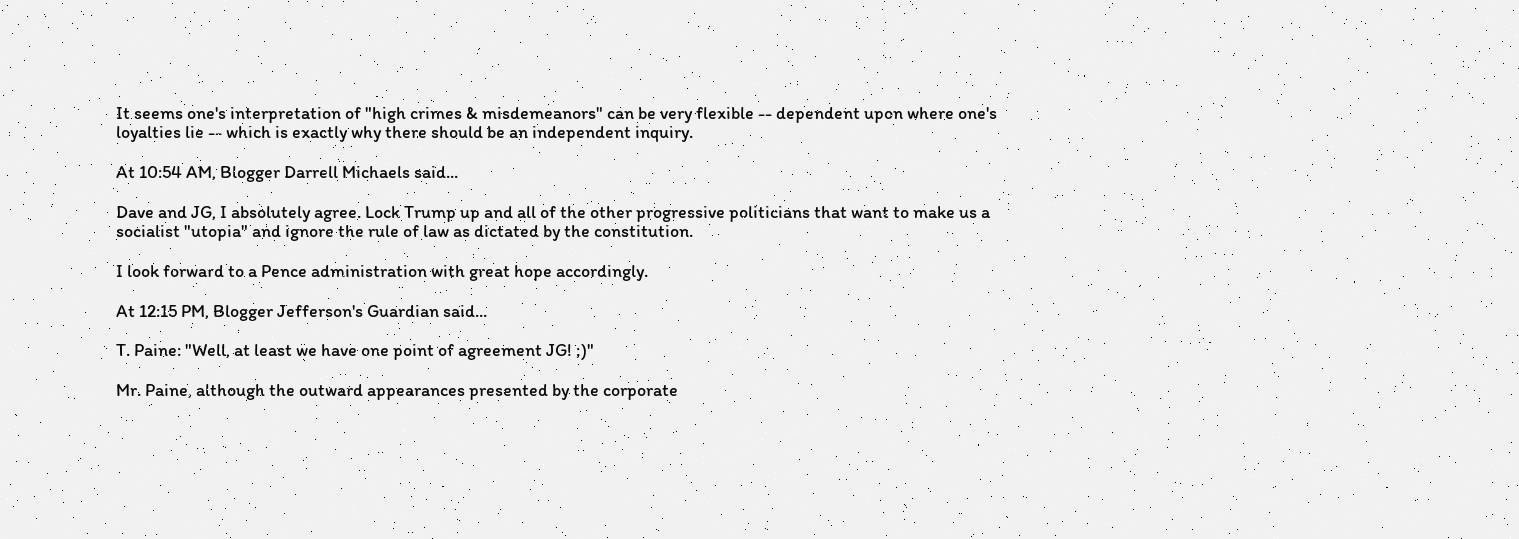It seems one's interpretation of "high crimes & misdemeanors" can be very flexible -- dependent upon where one's loyalties lie -- which is exactly why there should be an independent inquiry.

At 10:54 AM, Blogger Darrell Michaels said...

Dave and JG, I absolutely agree. Lock Trump up and all of the other progressive politicians that want to make us a socialist "utopia" and ignore the rule of law as dictated by the constitution.

I look forward to a Pence administration with great hope accordingly.

At 12:15 PM, Blogger Jefferson's Guardian said...

T. Paine: "Well, at least we have one point of agreement JG! ;)"

Mr. Paine, although the outward appearances presented by the corporate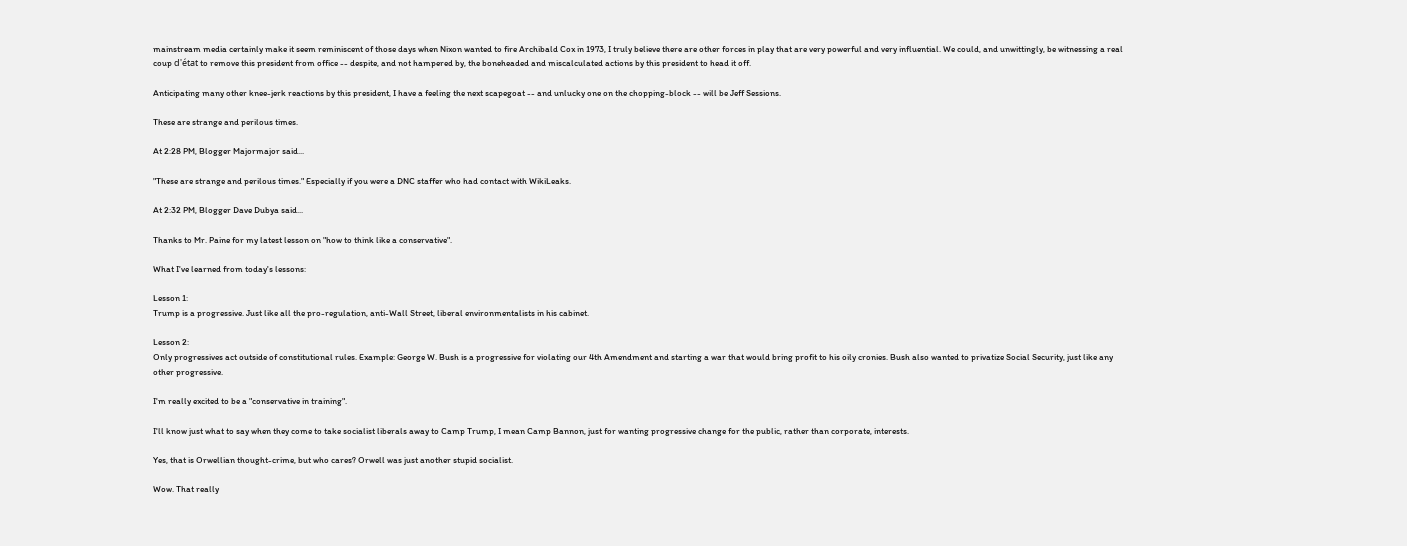mainstream media certainly make it seem reminiscent of those days when Nixon wanted to fire Archibald Cox in 1973, I truly believe there are other forces in play that are very powerful and very influential. We could, and unwittingly, be witnessing a real coup d'état to remove this president from office -- despite, and not hampered by, the boneheaded and miscalculated actions by this president to head it off.

Anticipating many other knee-jerk reactions by this president, I have a feeling the next scapegoat -- and unlucky one on the chopping-block -- will be Jeff Sessions.

These are strange and perilous times.

At 2:28 PM, Blogger Majormajor said...

"These are strange and perilous times." Especially if you were a DNC staffer who had contact with WikiLeaks.

At 2:32 PM, Blogger Dave Dubya said...

Thanks to Mr. Paine for my latest lesson on "how to think like a conservative".

What I've learned from today's lessons:

Lesson 1:
Trump is a progressive. Just like all the pro-regulation, anti-Wall Street, liberal environmentalists in his cabinet.

Lesson 2:
Only progressives act outside of constitutional rules. Example: George W. Bush is a progressive for violating our 4th Amendment and starting a war that would bring profit to his oily cronies. Bush also wanted to privatize Social Security, just like any other progressive.

I'm really excited to be a "conservative in training".

I'll know just what to say when they come to take socialist liberals away to Camp Trump, I mean Camp Bannon, just for wanting progressive change for the public, rather than corporate, interests.

Yes, that is Orwellian thought-crime, but who cares? Orwell was just another stupid socialist.

Wow. That really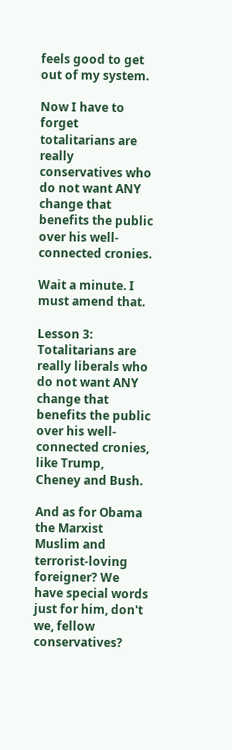feels good to get out of my system.

Now I have to forget totalitarians are really conservatives who do not want ANY change that benefits the public over his well-connected cronies.

Wait a minute. I must amend that.

Lesson 3:
Totalitarians are really liberals who do not want ANY change that benefits the public over his well-connected cronies, like Trump, Cheney and Bush.

And as for Obama the Marxist Muslim and terrorist-loving foreigner? We have special words just for him, don't we, fellow conservatives?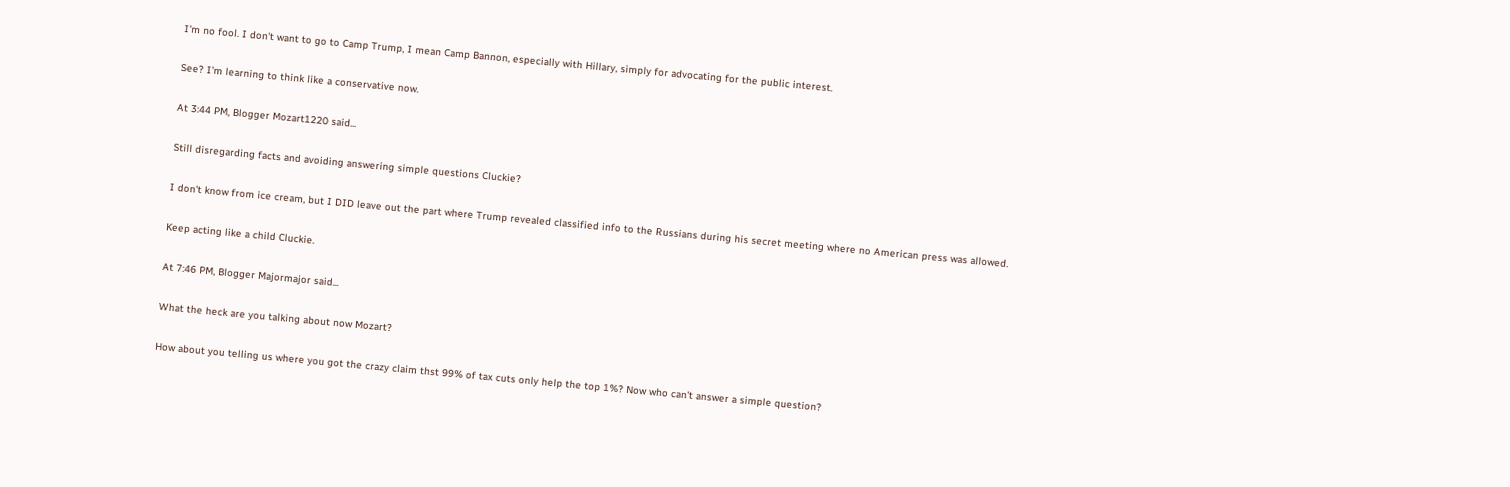I'm no fool. I don't want to go to Camp Trump, I mean Camp Bannon, especially with Hillary, simply for advocating for the public interest.

See? I'm learning to think like a conservative now.

At 3:44 PM, Blogger Mozart1220 said...

Still disregarding facts and avoiding answering simple questions Cluckie?

I don't know from ice cream, but I DID leave out the part where Trump revealed classified info to the Russians during his secret meeting where no American press was allowed.

Keep acting like a child Cluckie.

At 7:46 PM, Blogger Majormajor said...

What the heck are you talking about now Mozart?

How about you telling us where you got the crazy claim thst 99% of tax cuts only help the top 1%? Now who can't answer a simple question?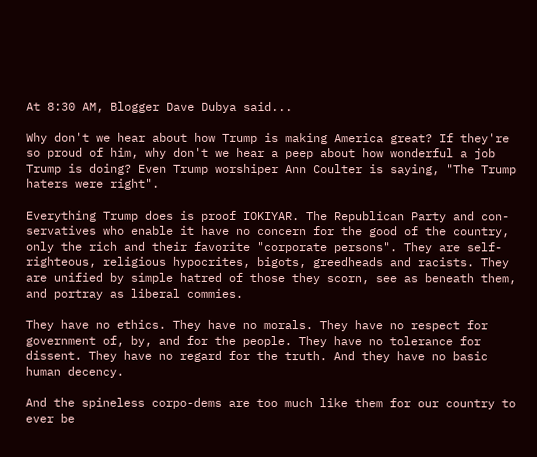At 8:30 AM, Blogger Dave Dubya said...

Why don't we hear about how Trump is making America great? If they're so proud of him, why don't we hear a peep about how wonderful a job Trump is doing? Even Trump worshiper Ann Coulter is saying, "The Trump haters were right".

Everything Trump does is proof IOKIYAR. The Republican Party and con-servatives who enable it have no concern for the good of the country, only the rich and their favorite "corporate persons". They are self-righteous, religious hypocrites, bigots, greedheads and racists. They are unified by simple hatred of those they scorn, see as beneath them, and portray as liberal commies.

They have no ethics. They have no morals. They have no respect for government of, by, and for the people. They have no tolerance for dissent. They have no regard for the truth. And they have no basic human decency.

And the spineless corpo-dems are too much like them for our country to ever be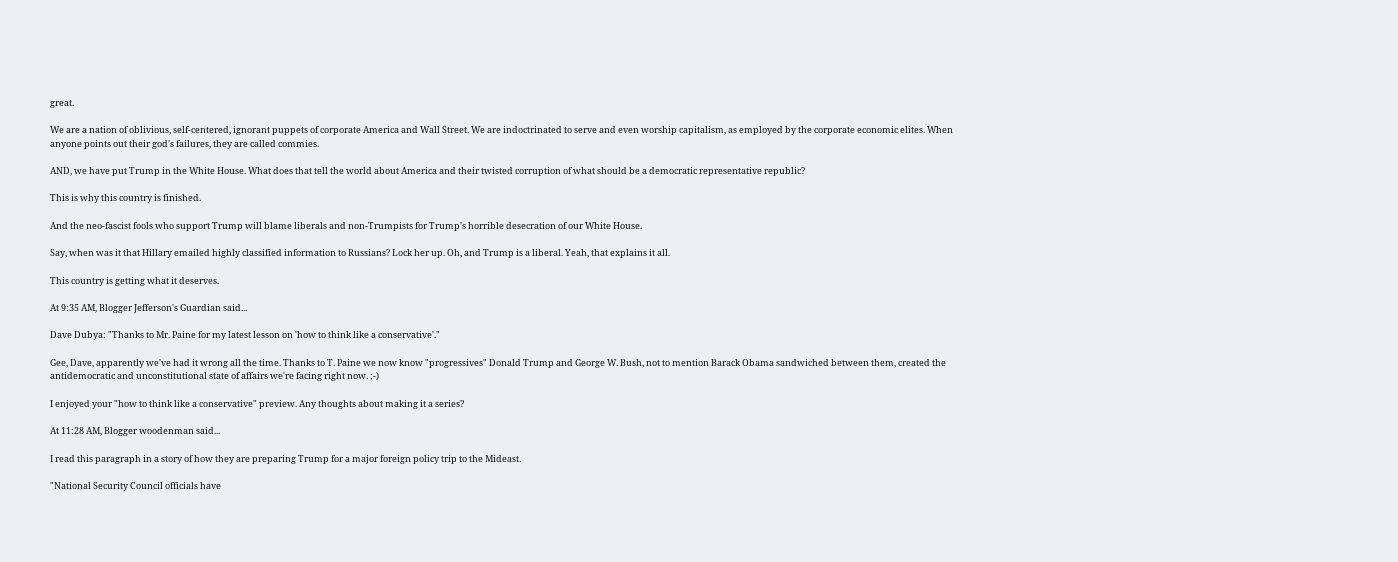great.

We are a nation of oblivious, self-centered, ignorant puppets of corporate America and Wall Street. We are indoctrinated to serve and even worship capitalism, as employed by the corporate economic elites. When anyone points out their god's failures, they are called commies.

AND, we have put Trump in the White House. What does that tell the world about America and their twisted corruption of what should be a democratic representative republic?

This is why this country is finished.

And the neo-fascist fools who support Trump will blame liberals and non-Trumpists for Trump's horrible desecration of our White House.

Say, when was it that Hillary emailed highly classified information to Russians? Lock her up. Oh, and Trump is a liberal. Yeah, that explains it all.

This country is getting what it deserves.

At 9:35 AM, Blogger Jefferson's Guardian said...

Dave Dubya: "Thanks to Mr. Paine for my latest lesson on 'how to think like a conservative'."

Gee, Dave, apparently we've had it wrong all the time. Thanks to T. Paine we now know "progressives" Donald Trump and George W. Bush, not to mention Barack Obama sandwiched between them, created the antidemocratic and unconstitutional state of affairs we're facing right now. ;-)

I enjoyed your "how to think like a conservative" preview. Any thoughts about making it a series?

At 11:28 AM, Blogger woodenman said...

I read this paragraph in a story of how they are preparing Trump for a major foreign policy trip to the Mideast.

"National Security Council officials have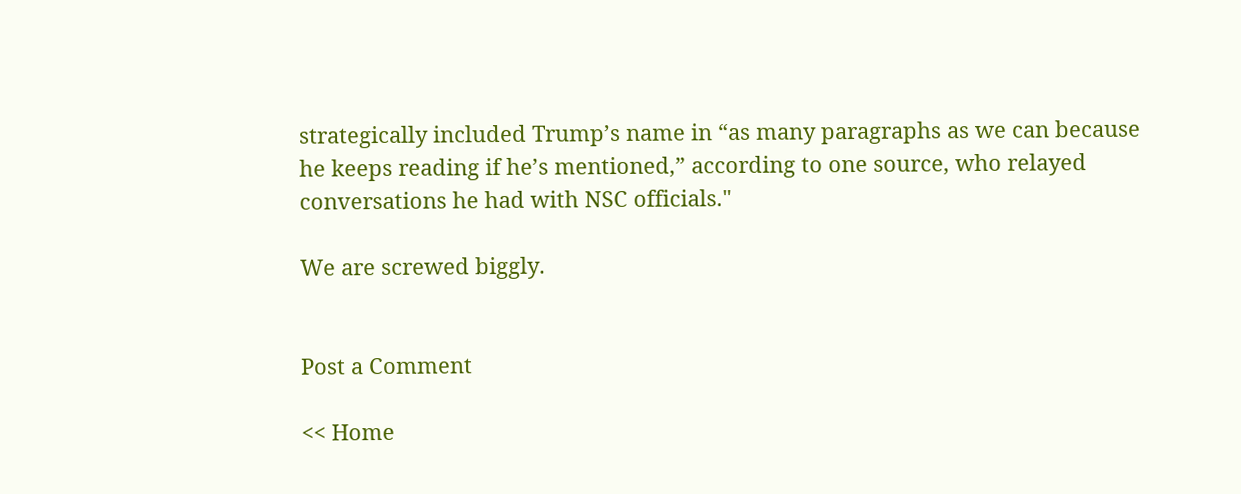strategically included Trump’s name in “as many paragraphs as we can because he keeps reading if he’s mentioned,” according to one source, who relayed conversations he had with NSC officials."

We are screwed biggly.


Post a Comment

<< Home